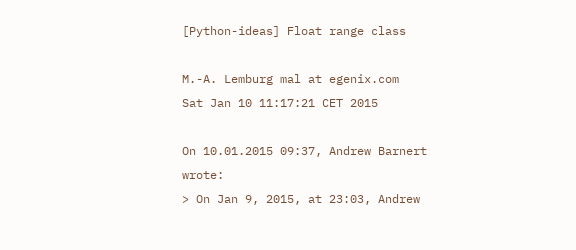[Python-ideas] Float range class

M.-A. Lemburg mal at egenix.com
Sat Jan 10 11:17:21 CET 2015

On 10.01.2015 09:37, Andrew Barnert wrote:
> On Jan 9, 2015, at 23:03, Andrew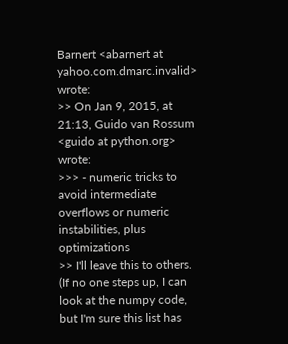Barnert <abarnert at yahoo.com.dmarc.invalid> wrote:
>> On Jan 9, 2015, at 21:13, Guido van Rossum <guido at python.org> wrote:
>>> - numeric tricks to avoid intermediate overflows or numeric instabilities, plus optimizations
>> I'll leave this to others. (If no one steps up, I can look at the numpy code, but I'm sure this list has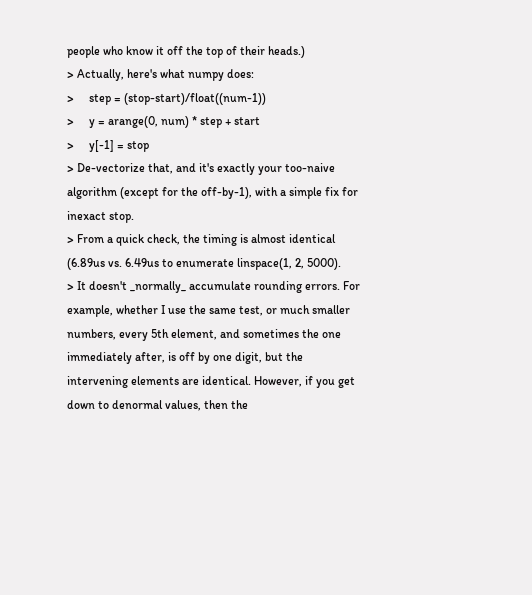people who know it off the top of their heads.)
> Actually, here's what numpy does:
>     step = (stop-start)/float((num-1))
>     y = arange(0, num) * step + start
>     y[-1] = stop
> De-vectorize that, and it's exactly your too-naive algorithm (except for the off-by-1), with a simple fix for inexact stop.
> From a quick check, the timing is almost identical (6.89us vs. 6.49us to enumerate linspace(1, 2, 5000).
> It doesn't _normally_ accumulate rounding errors. For example, whether I use the same test, or much smaller numbers, every 5th element, and sometimes the one immediately after, is off by one digit, but the intervening elements are identical. However, if you get down to denormal values, then the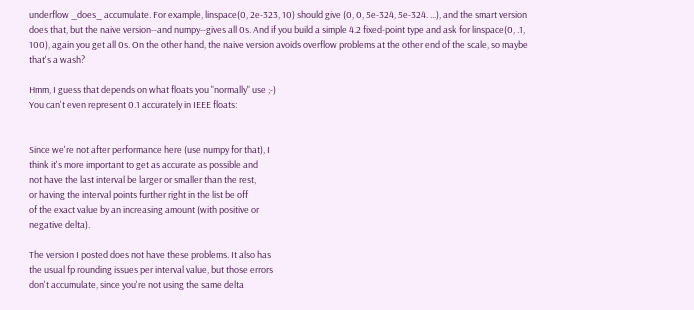underflow _does_ accumulate. For example, linspace(0, 2e-323, 10) should give (0, 0, 5e-324, 5e-324. ...), and the smart version does that, but the naive version--and numpy--gives all 0s. And if you build a simple 4.2 fixed-point type and ask for linspace(0, .1, 100), again you get all 0s. On the other hand, the naive version avoids overflow problems at the other end of the scale, so maybe that's a wash?

Hmm, I guess that depends on what floats you "normally" use ;-)
You can't even represent 0.1 accurately in IEEE floats:


Since we're not after performance here (use numpy for that), I
think it's more important to get as accurate as possible and
not have the last interval be larger or smaller than the rest,
or having the interval points further right in the list be off
of the exact value by an increasing amount (with positive or
negative delta).

The version I posted does not have these problems. It also has
the usual fp rounding issues per interval value, but those errors
don't accumulate, since you're not using the same delta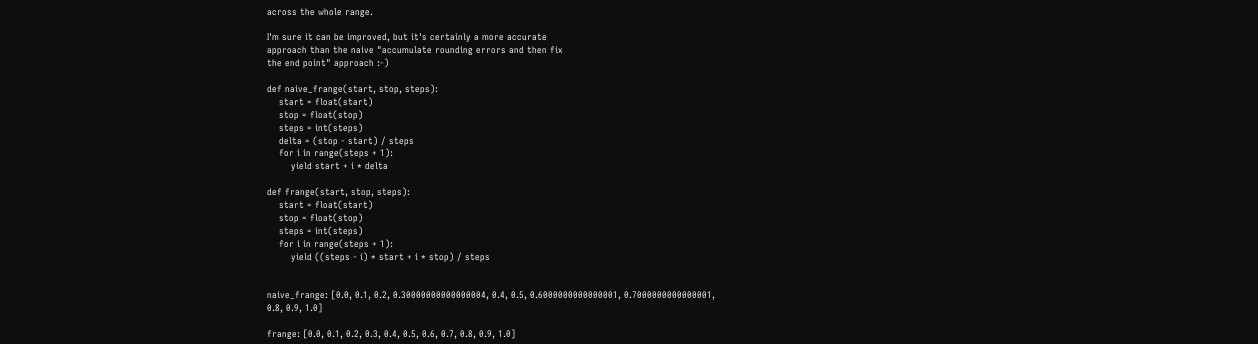across the whole range.

I'm sure it can be improved, but it's certainly a more accurate
approach than the naive "accumulate rounding errors and then fix
the end point" approach :-)

def naive_frange(start, stop, steps):
    start = float(start)
    stop = float(stop)
    steps = int(steps)
    delta = (stop - start) / steps
    for i in range(steps + 1):
        yield start + i * delta

def frange(start, stop, steps):
    start = float(start)
    stop = float(stop)
    steps = int(steps)
    for i in range(steps + 1):
        yield ((steps - i) * start + i * stop) / steps


naive_frange: [0.0, 0.1, 0.2, 0.30000000000000004, 0.4, 0.5, 0.6000000000000001, 0.7000000000000001,
0.8, 0.9, 1.0]

frange: [0.0, 0.1, 0.2, 0.3, 0.4, 0.5, 0.6, 0.7, 0.8, 0.9, 1.0]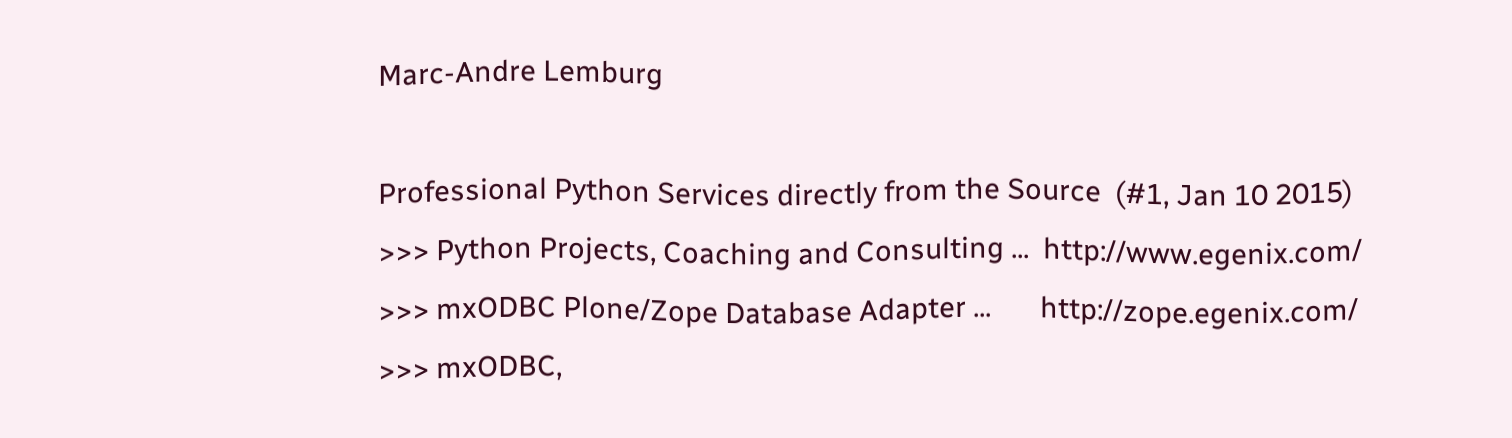Marc-Andre Lemburg

Professional Python Services directly from the Source  (#1, Jan 10 2015)
>>> Python Projects, Coaching and Consulting ...  http://www.egenix.com/
>>> mxODBC Plone/Zope Database Adapter ...       http://zope.egenix.com/
>>> mxODBC,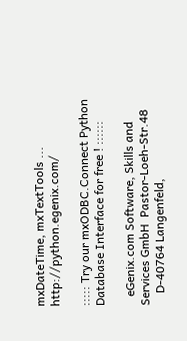mxDateTime, mxTextTools ...        http://python.egenix.com/

::::: Try our mxODBC.Connect Python Database Interface for free ! ::::::

   eGenix.com Software, Skills and Services GmbH  Pastor-Loeh-Str.48
    D-40764 Langenfeld,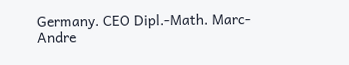Germany. CEO Dipl.-Math. Marc-Andre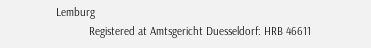Lemburg
           Registered at Amtsgericht Duesseldorf: HRB 46611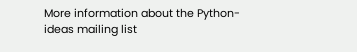More information about the Python-ideas mailing list